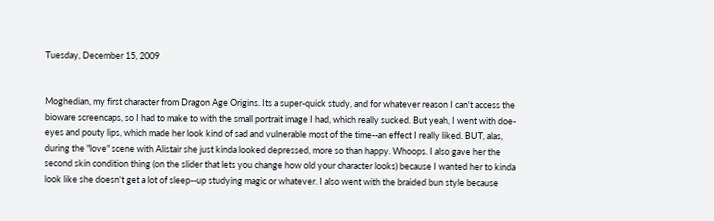Tuesday, December 15, 2009


Moghedian, my first character from Dragon Age Origins. Its a super-quick study, and for whatever reason I can't access the bioware screencaps, so I had to make to with the small portrait image I had, which really sucked. But yeah, I went with doe-eyes and pouty lips, which made her look kind of sad and vulnerable most of the time--an effect I really liked. BUT, alas, during the "love" scene with Alistair she just kinda looked depressed, more so than happy. Whoops. I also gave her the second skin condition thing (on the slider that lets you change how old your character looks) because I wanted her to kinda look like she doesn't get a lot of sleep--up studying magic or whatever. I also went with the braided bun style because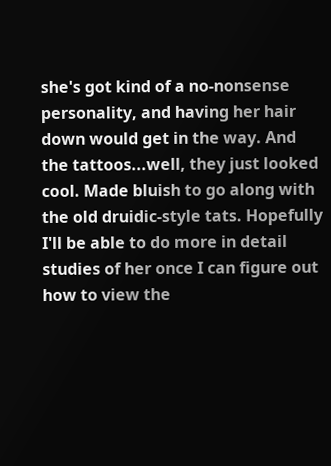she's got kind of a no-nonsense personality, and having her hair down would get in the way. And the tattoos...well, they just looked cool. Made bluish to go along with the old druidic-style tats. Hopefully I'll be able to do more in detail studies of her once I can figure out how to view the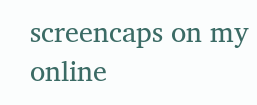screencaps on my online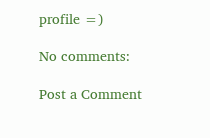profile =)

No comments:

Post a Comment